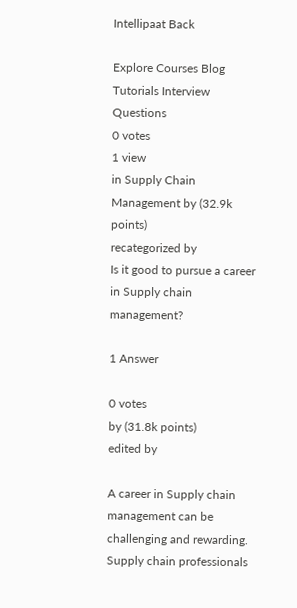Intellipaat Back

Explore Courses Blog Tutorials Interview Questions
0 votes
1 view
in Supply Chain Management by (32.9k points)
recategorized by
Is it good to pursue a career in Supply chain management?

1 Answer

0 votes
by (31.8k points)
edited by

A career in Supply chain management can be challenging and rewarding. Supply chain professionals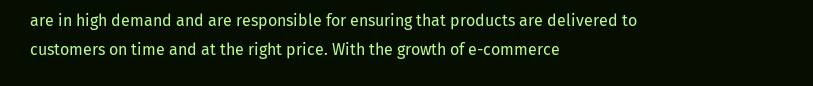are in high demand and are responsible for ensuring that products are delivered to customers on time and at the right price. With the growth of e-commerce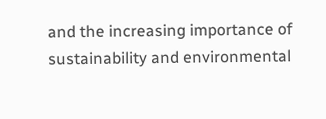and the increasing importance of sustainability and environmental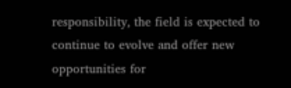responsibility, the field is expected to continue to evolve and offer new opportunities for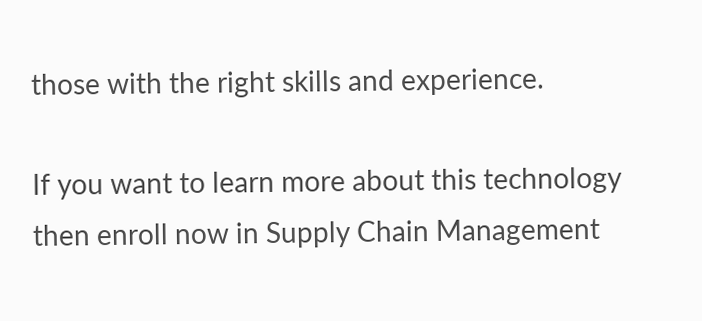those with the right skills and experience.

If you want to learn more about this technology then enroll now in Supply Chain Management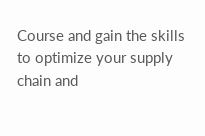Course and gain the skills to optimize your supply chain and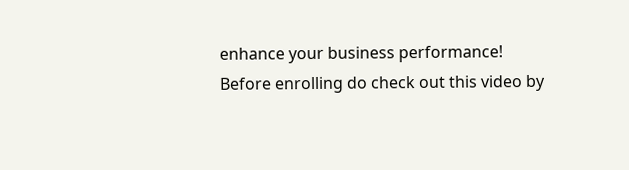enhance your business performance!
Before enrolling do check out this video by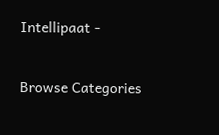Intellipaat -


Browse Categories